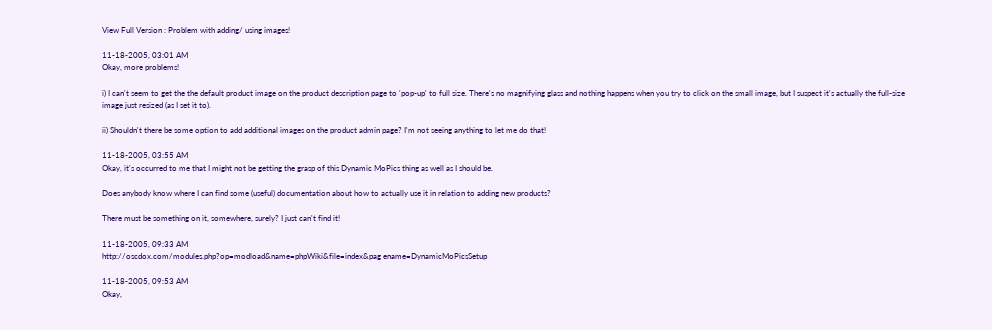View Full Version : Problem with adding/ using images!

11-18-2005, 03:01 AM
Okay, more problems!

i) I can't seem to get the the default product image on the product description page to 'pop-up' to full size. There's no magnifying glass and nothing happens when you try to click on the small image, but I suspect it's actually the full-size image just resized (as I set it to).

ii) Shouldn't there be some option to add additional images on the product admin page? I'm not seeing anything to let me do that!

11-18-2005, 03:55 AM
Okay, it's occurred to me that I might not be getting the grasp of this Dynamic MoPics thing as well as I should be.

Does anybody know where I can find some (useful) documentation about how to actually use it in relation to adding new products?

There must be something on it, somewhere, surely? I just can't find it!

11-18-2005, 09:33 AM
http://oscdox.com/modules.php?op=modload&name=phpWiki&file=index&pag ename=DynamicMoPicsSetup

11-18-2005, 09:53 AM
Okay,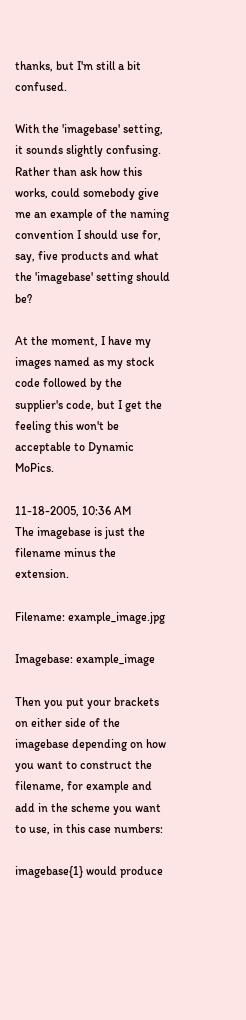thanks, but I'm still a bit confused.

With the 'imagebase' setting, it sounds slightly confusing. Rather than ask how this works, could somebody give me an example of the naming convention I should use for, say, five products and what the 'imagebase' setting should be?

At the moment, I have my images named as my stock code followed by the supplier's code, but I get the feeling this won't be acceptable to Dynamic MoPics.

11-18-2005, 10:36 AM
The imagebase is just the filename minus the extension.

Filename: example_image.jpg

Imagebase: example_image

Then you put your brackets on either side of the imagebase depending on how you want to construct the filename, for example and add in the scheme you want to use, in this case numbers:

imagebase{1} would produce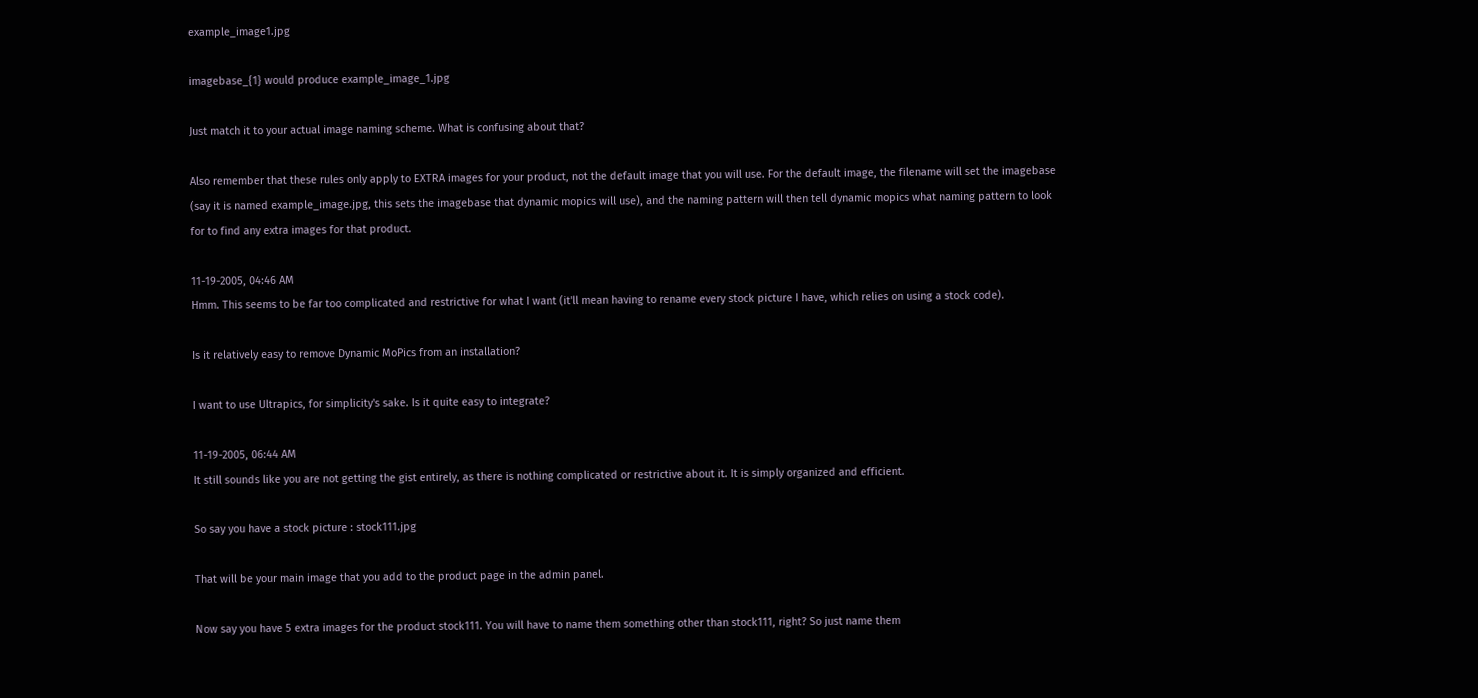example_image1.jpg

imagebase_{1} would produce example_image_1.jpg

Just match it to your actual image naming scheme. What is confusing about that?

Also remember that these rules only apply to EXTRA images for your product, not the default image that you will use. For the default image, the filename will set the imagebase (say it is named example_image.jpg, this sets the imagebase that dynamic mopics will use), and the naming pattern will then tell dynamic mopics what naming pattern to look for to find any extra images for that product.

11-19-2005, 04:46 AM
Hmm. This seems to be far too complicated and restrictive for what I want (it'll mean having to rename every stock picture I have, which relies on using a stock code).

Is it relatively easy to remove Dynamic MoPics from an installation?

I want to use Ultrapics, for simplicity's sake. Is it quite easy to integrate?

11-19-2005, 06:44 AM
It still sounds like you are not getting the gist entirely, as there is nothing complicated or restrictive about it. It is simply organized and efficient.

So say you have a stock picture : stock111.jpg

That will be your main image that you add to the product page in the admin panel.

Now say you have 5 extra images for the product stock111. You will have to name them something other than stock111, right? So just name them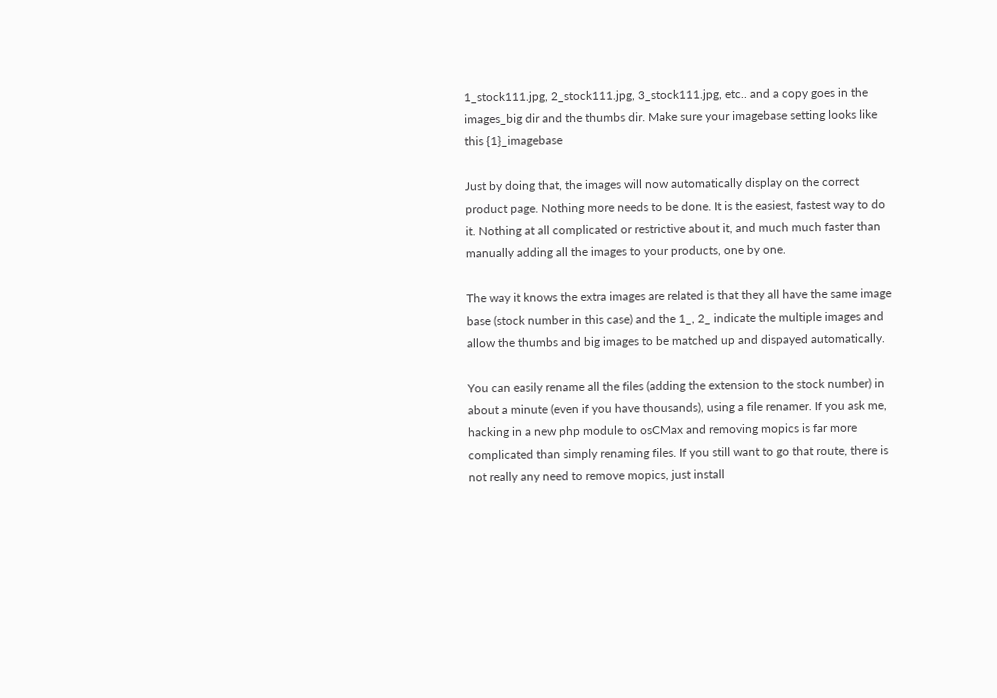1_stock111.jpg, 2_stock111.jpg, 3_stock111.jpg, etc.. and a copy goes in the images_big dir and the thumbs dir. Make sure your imagebase setting looks like this {1}_imagebase

Just by doing that, the images will now automatically display on the correct product page. Nothing more needs to be done. It is the easiest, fastest way to do it. Nothing at all complicated or restrictive about it, and much much faster than manually adding all the images to your products, one by one.

The way it knows the extra images are related is that they all have the same image base (stock number in this case) and the 1_, 2_ indicate the multiple images and allow the thumbs and big images to be matched up and dispayed automatically.

You can easily rename all the files (adding the extension to the stock number) in about a minute (even if you have thousands), using a file renamer. If you ask me, hacking in a new php module to osCMax and removing mopics is far more complicated than simply renaming files. If you still want to go that route, there is not really any need to remove mopics, just install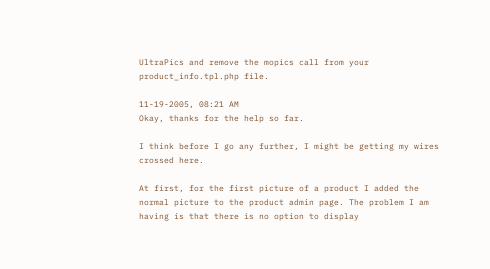UltraPics and remove the mopics call from your product_info.tpl.php file.

11-19-2005, 08:21 AM
Okay, thanks for the help so far.

I think before I go any further, I might be getting my wires crossed here.

At first, for the first picture of a product I added the normal picture to the product admin page. The problem I am having is that there is no option to display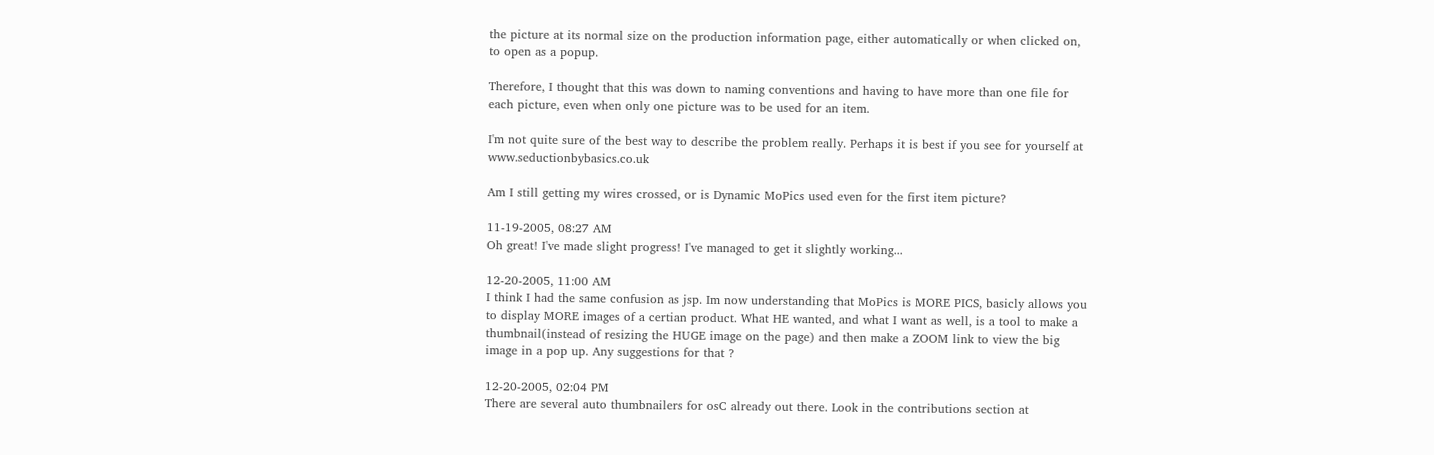the picture at its normal size on the production information page, either automatically or when clicked on, to open as a popup.

Therefore, I thought that this was down to naming conventions and having to have more than one file for each picture, even when only one picture was to be used for an item.

I'm not quite sure of the best way to describe the problem really. Perhaps it is best if you see for yourself at www.seductionbybasics.co.uk

Am I still getting my wires crossed, or is Dynamic MoPics used even for the first item picture?

11-19-2005, 08:27 AM
Oh great! I've made slight progress! I've managed to get it slightly working...

12-20-2005, 11:00 AM
I think I had the same confusion as jsp. Im now understanding that MoPics is MORE PICS, basicly allows you to display MORE images of a certian product. What HE wanted, and what I want as well, is a tool to make a thumbnail(instead of resizing the HUGE image on the page) and then make a ZOOM link to view the big image in a pop up. Any suggestions for that ?

12-20-2005, 02:04 PM
There are several auto thumbnailers for osC already out there. Look in the contributions section at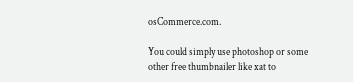osCommerce.com.

You could simply use photoshop or some other free thumbnailer like xat to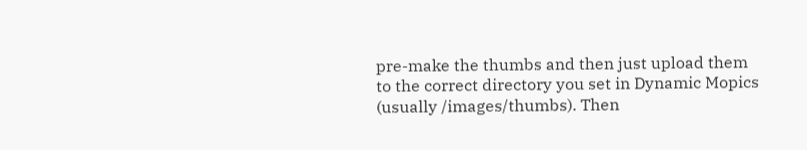pre-make the thumbs and then just upload them to the correct directory you set in Dynamic Mopics (usually /images/thumbs). Then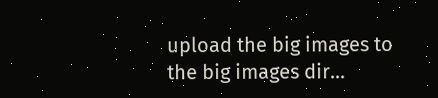upload the big images to the big images dir...